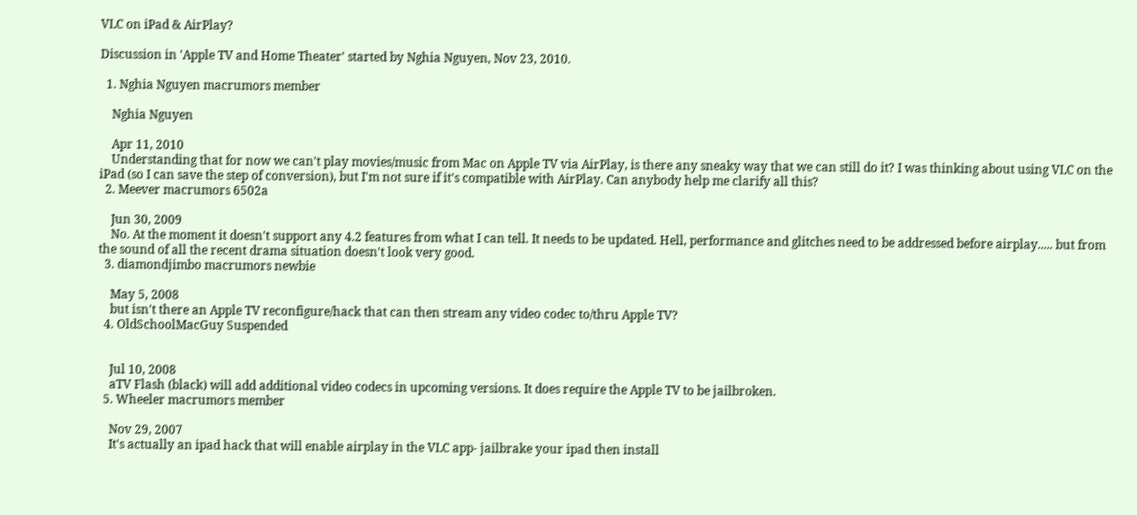VLC on iPad & AirPlay?

Discussion in 'Apple TV and Home Theater' started by Nghia Nguyen, Nov 23, 2010.

  1. Nghia Nguyen macrumors member

    Nghia Nguyen

    Apr 11, 2010
    Understanding that for now we can't play movies/music from Mac on Apple TV via AirPlay, is there any sneaky way that we can still do it? I was thinking about using VLC on the iPad (so I can save the step of conversion), but I'm not sure if it's compatible with AirPlay. Can anybody help me clarify all this?
  2. Meever macrumors 6502a

    Jun 30, 2009
    No. At the moment it doesn't support any 4.2 features from what I can tell. It needs to be updated. Hell, performance and glitches need to be addressed before airplay..... but from the sound of all the recent drama situation doesn't look very good.
  3. diamondjimbo macrumors newbie

    May 5, 2008
    but isn't there an Apple TV reconfigure/hack that can then stream any video codec to/thru Apple TV?
  4. OldSchoolMacGuy Suspended


    Jul 10, 2008
    aTV Flash (black) will add additional video codecs in upcoming versions. It does require the Apple TV to be jailbroken.
  5. Wheeler macrumors member

    Nov 29, 2007
    It's actually an ipad hack that will enable airplay in the VLC app- jailbrake your ipad then install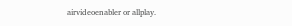airvideoenabler or allplay.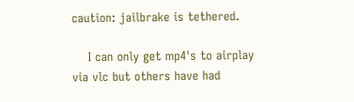caution: jailbrake is tethered.

    I can only get mp4's to airplay via vlc but others have had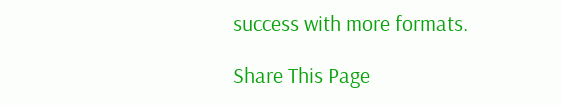success with more formats.

Share This Page